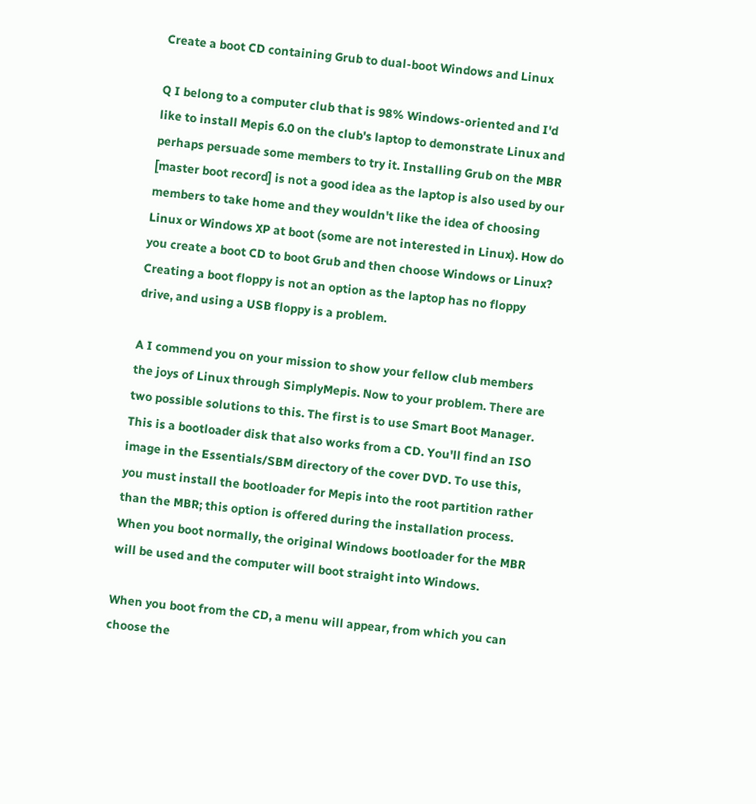Create a boot CD containing Grub to dual-boot Windows and Linux

Q I belong to a computer club that is 98% Windows-oriented and I'd like to install Mepis 6.0 on the club's laptop to demonstrate Linux and perhaps persuade some members to try it. Installing Grub on the MBR [master boot record] is not a good idea as the laptop is also used by our members to take home and they wouldn't like the idea of choosing Linux or Windows XP at boot (some are not interested in Linux). How do you create a boot CD to boot Grub and then choose Windows or Linux? Creating a boot floppy is not an option as the laptop has no floppy drive, and using a USB floppy is a problem.

A I commend you on your mission to show your fellow club members the joys of Linux through SimplyMepis. Now to your problem. There are two possible solutions to this. The first is to use Smart Boot Manager. This is a bootloader disk that also works from a CD. You'll find an ISO image in the Essentials/SBM directory of the cover DVD. To use this, you must install the bootloader for Mepis into the root partition rather than the MBR; this option is offered during the installation process. When you boot normally, the original Windows bootloader for the MBR will be used and the computer will boot straight into Windows.

When you boot from the CD, a menu will appear, from which you can choose the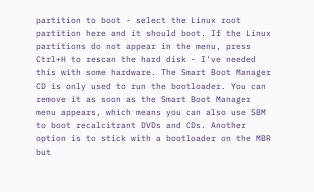partition to boot - select the Linux root partition here and it should boot. If the Linux partitions do not appear in the menu, press Ctrl+H to rescan the hard disk - I've needed this with some hardware. The Smart Boot Manager CD is only used to run the bootloader. You can remove it as soon as the Smart Boot Manager menu appears, which means you can also use SBM to boot recalcitrant DVDs and CDs. Another option is to stick with a bootloader on the MBR but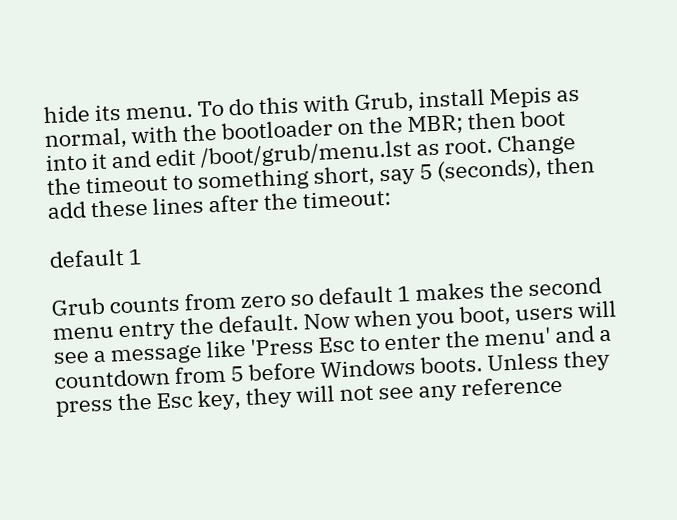hide its menu. To do this with Grub, install Mepis as normal, with the bootloader on the MBR; then boot into it and edit /boot/grub/menu.lst as root. Change the timeout to something short, say 5 (seconds), then add these lines after the timeout:

default 1

Grub counts from zero so default 1 makes the second menu entry the default. Now when you boot, users will see a message like 'Press Esc to enter the menu' and a countdown from 5 before Windows boots. Unless they press the Esc key, they will not see any reference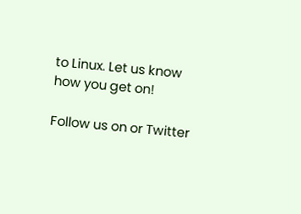to Linux. Let us know how you get on!

Follow us on or Twitter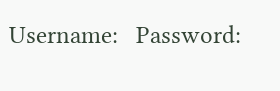Username:   Password: